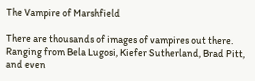The Vampire of Marshfield

There are thousands of images of vampires out there. Ranging from Bela Lugosi, Kiefer Sutherland, Brad Pitt, and even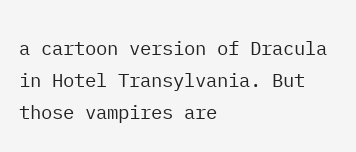a cartoon version of Dracula in Hotel Transylvania. But those vampires are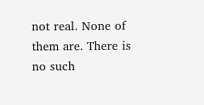not real. None of them are. There is no such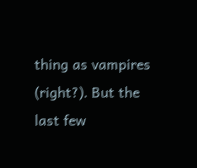thing as vampires (right?). But the last few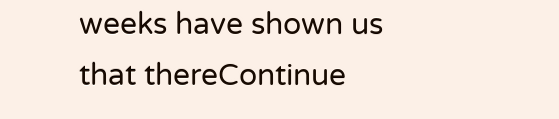weeks have shown us that thereContinue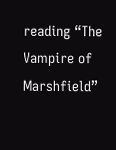reading “The Vampire of Marshfield”